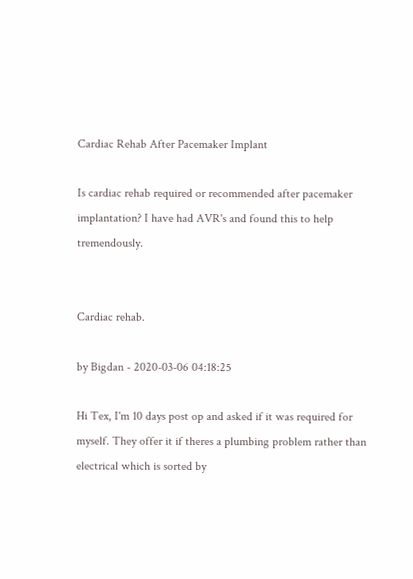Cardiac Rehab After Pacemaker Implant

Is cardiac rehab required or recommended after pacemaker implantation? I have had AVR's and found this to help tremendously.


Cardiac rehab.

by Bigdan - 2020-03-06 04:18:25

Hi Tex, I'm 10 days post op and asked if it was required for myself. They offer it if theres a plumbing problem rather than electrical which is sorted by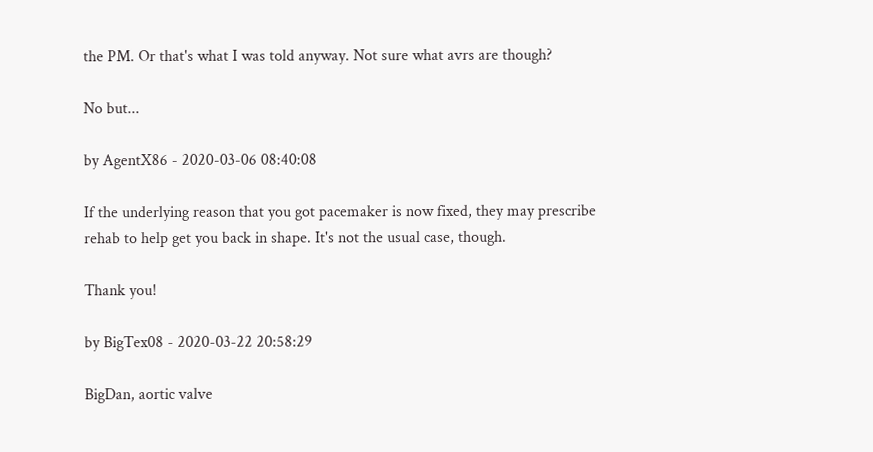the PM. Or that's what I was told anyway. Not sure what avrs are though?

No but...

by AgentX86 - 2020-03-06 08:40:08

If the underlying reason that you got pacemaker is now fixed, they may prescribe rehab to help get you back in shape. It's not the usual case, though.

Thank you!

by BigTex08 - 2020-03-22 20:58:29

BigDan, aortic valve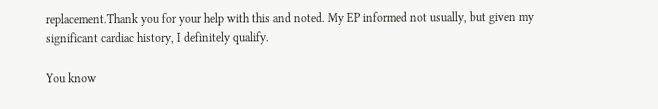replacement.Thank you for your help with this and noted. My EP informed not usually, but given my significant cardiac history, I definitely qualify.

You know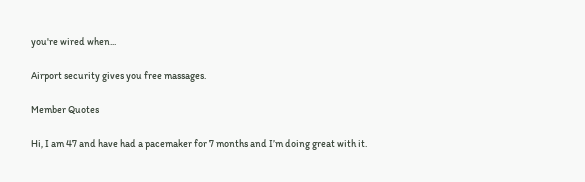you're wired when...

Airport security gives you free massages.

Member Quotes

Hi, I am 47 and have had a pacemaker for 7 months and I’m doing great with it.